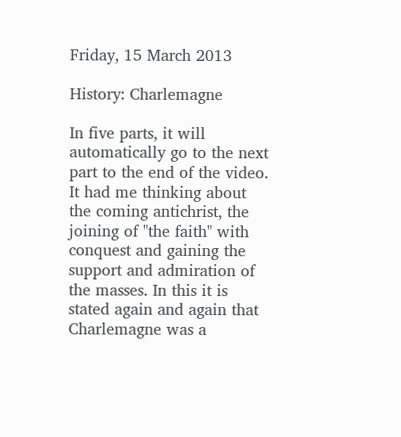Friday, 15 March 2013

History: Charlemagne

In five parts, it will automatically go to the next part to the end of the video. It had me thinking about the coming antichrist, the joining of "the faith" with conquest and gaining the support and admiration of the masses. In this it is stated again and again that Charlemagne was a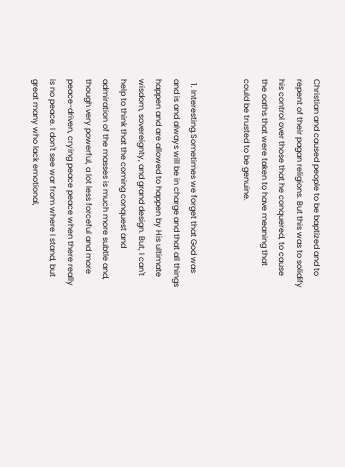Christian and caused people to be baptized and to repent of their pagan religions. But this was to solidify his control over those that he conquered, to cause the oaths that were taken to have meaning that could be trusted to be genuine.


  1. Interesting.Sometimes we forget that God was and is and always will be in charge and that all things happen and are allowed to happen by His ultimate wisdom, sovereignty, and grand design. But, I can't help to think that the coming conquest and admiration of the masses is much more subtle and, though very powerful, a lot less forceful and more peace-driven, crying peace peace when there really is no peace. I don't see war from where I stand, but great many who lack emotional,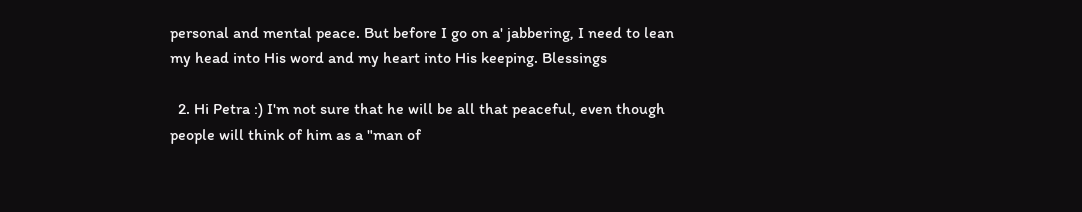personal and mental peace. But before I go on a' jabbering, I need to lean my head into His word and my heart into His keeping. Blessings

  2. Hi Petra :) I'm not sure that he will be all that peaceful, even though people will think of him as a "man of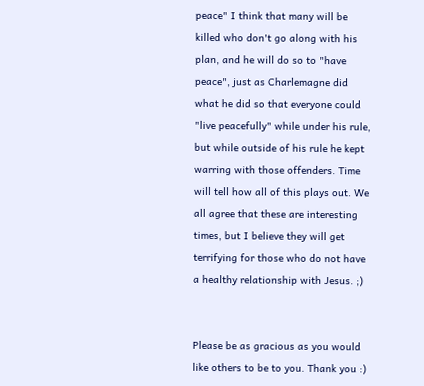peace" I think that many will be killed who don't go along with his plan, and he will do so to "have peace", just as Charlemagne did what he did so that everyone could "live peacefully" while under his rule, but while outside of his rule he kept warring with those offenders. Time will tell how all of this plays out. We all agree that these are interesting times, but I believe they will get terrifying for those who do not have a healthy relationship with Jesus. ;)


Please be as gracious as you would like others to be to you. Thank you :)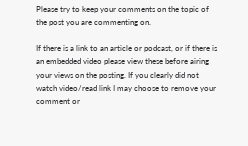Please try to keep your comments on the topic of the post you are commenting on.

If there is a link to an article or podcast, or if there is an embedded video please view these before airing your views on the posting. If you clearly did not watch video/read link I may choose to remove your comment or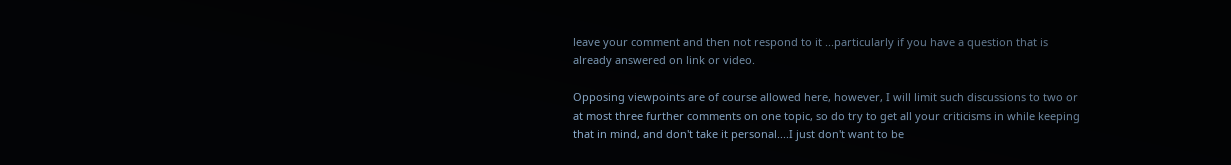leave your comment and then not respond to it ...particularly if you have a question that is already answered on link or video.

Opposing viewpoints are of course allowed here, however, I will limit such discussions to two or at most three further comments on one topic, so do try to get all your criticisms in while keeping that in mind, and don't take it personal....I just don't want to be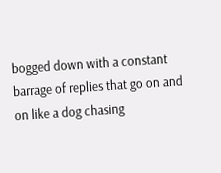bogged down with a constant barrage of replies that go on and on like a dog chasing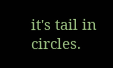it's tail in circles.